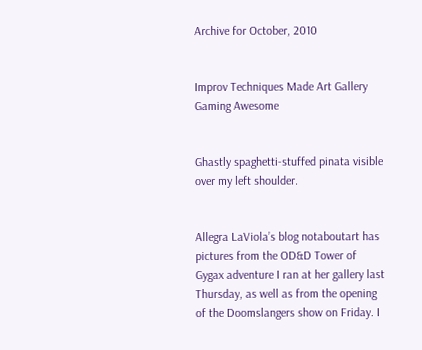Archive for October, 2010


Improv Techniques Made Art Gallery Gaming Awesome


Ghastly spaghetti-stuffed pinata visible over my left shoulder.


Allegra LaViola’s blog notaboutart has pictures from the OD&D Tower of Gygax adventure I ran at her gallery last Thursday, as well as from the opening of the Doomslangers show on Friday. I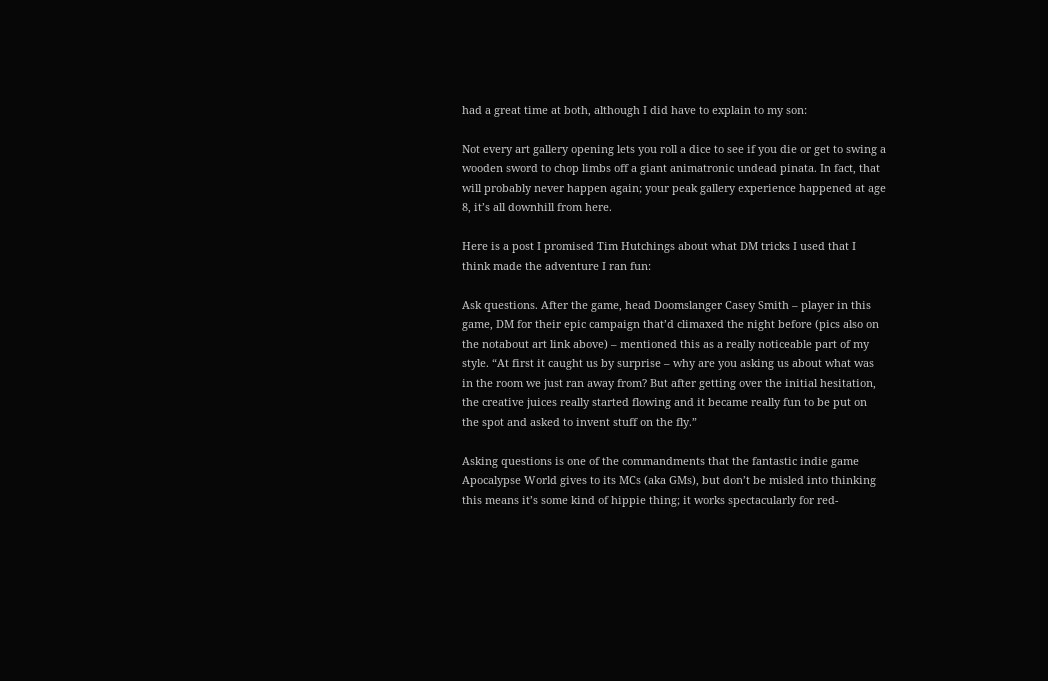had a great time at both, although I did have to explain to my son:

Not every art gallery opening lets you roll a dice to see if you die or get to swing a wooden sword to chop limbs off a giant animatronic undead pinata. In fact, that will probably never happen again; your peak gallery experience happened at age 8, it’s all downhill from here.

Here is a post I promised Tim Hutchings about what DM tricks I used that I think made the adventure I ran fun:

Ask questions. After the game, head Doomslanger Casey Smith – player in this game, DM for their epic campaign that’d climaxed the night before (pics also on the notabout art link above) – mentioned this as a really noticeable part of my style. “At first it caught us by surprise – why are you asking us about what was in the room we just ran away from? But after getting over the initial hesitation, the creative juices really started flowing and it became really fun to be put on the spot and asked to invent stuff on the fly.”

Asking questions is one of the commandments that the fantastic indie game Apocalypse World gives to its MCs (aka GMs), but don’t be misled into thinking this means it’s some kind of hippie thing; it works spectacularly for red-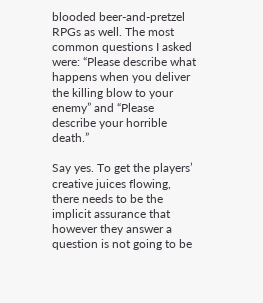blooded beer-and-pretzel RPGs as well. The most common questions I asked were: “Please describe what happens when you deliver the killing blow to your enemy” and “Please describe your horrible death.”

Say yes. To get the players’ creative juices flowing, there needs to be the implicit assurance that however they answer a question is not going to be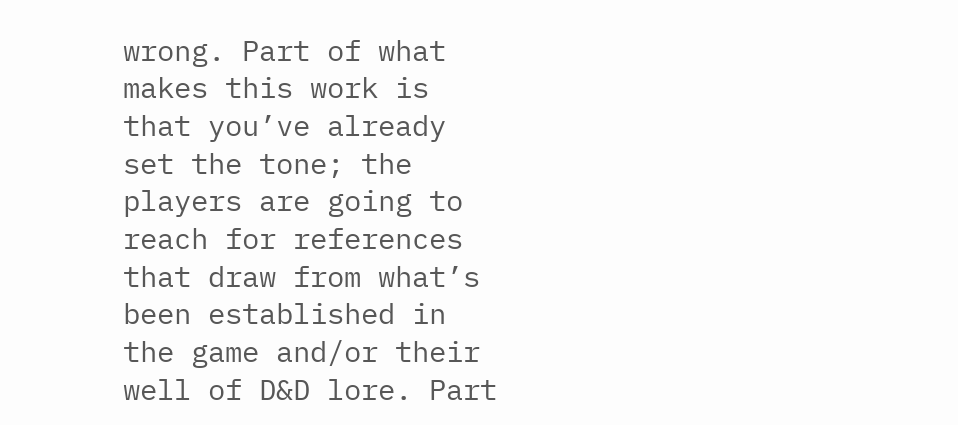wrong. Part of what makes this work is that you’ve already set the tone; the players are going to reach for references that draw from what’s been established in the game and/or their well of D&D lore. Part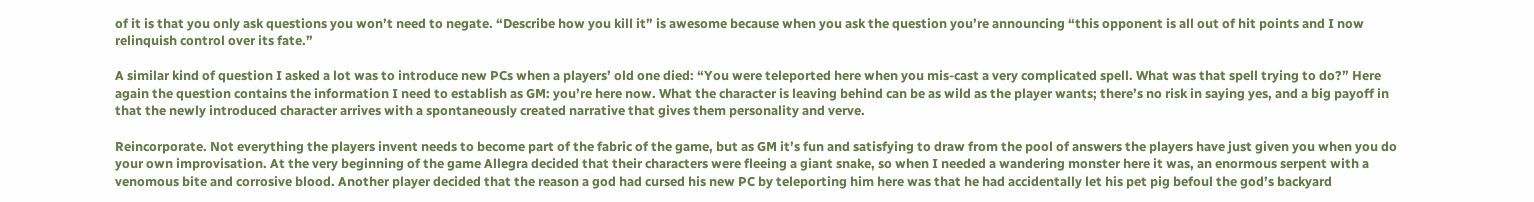of it is that you only ask questions you won’t need to negate. “Describe how you kill it” is awesome because when you ask the question you’re announcing “this opponent is all out of hit points and I now relinquish control over its fate.”

A similar kind of question I asked a lot was to introduce new PCs when a players’ old one died: “You were teleported here when you mis-cast a very complicated spell. What was that spell trying to do?” Here again the question contains the information I need to establish as GM: you’re here now. What the character is leaving behind can be as wild as the player wants; there’s no risk in saying yes, and a big payoff in that the newly introduced character arrives with a spontaneously created narrative that gives them personality and verve.

Reincorporate. Not everything the players invent needs to become part of the fabric of the game, but as GM it’s fun and satisfying to draw from the pool of answers the players have just given you when you do your own improvisation. At the very beginning of the game Allegra decided that their characters were fleeing a giant snake, so when I needed a wandering monster here it was, an enormous serpent with a venomous bite and corrosive blood. Another player decided that the reason a god had cursed his new PC by teleporting him here was that he had accidentally let his pet pig befoul the god’s backyard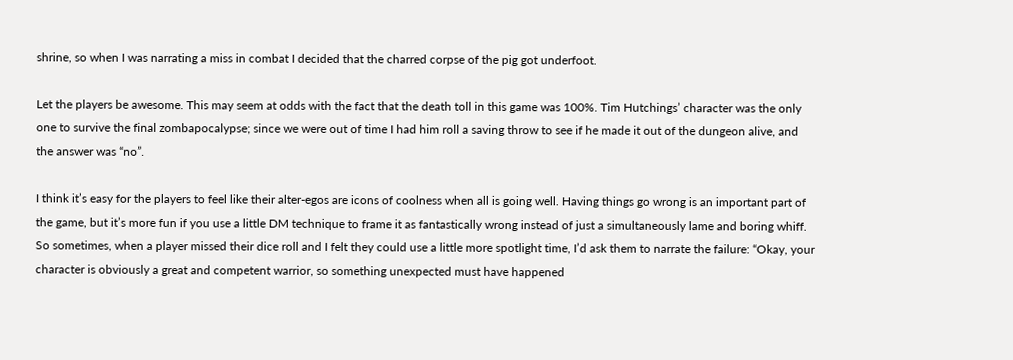shrine, so when I was narrating a miss in combat I decided that the charred corpse of the pig got underfoot.

Let the players be awesome. This may seem at odds with the fact that the death toll in this game was 100%. Tim Hutchings’ character was the only one to survive the final zombapocalypse; since we were out of time I had him roll a saving throw to see if he made it out of the dungeon alive, and the answer was “no”.

I think it’s easy for the players to feel like their alter-egos are icons of coolness when all is going well. Having things go wrong is an important part of the game, but it’s more fun if you use a little DM technique to frame it as fantastically wrong instead of just a simultaneously lame and boring whiff. So sometimes, when a player missed their dice roll and I felt they could use a little more spotlight time, I’d ask them to narrate the failure: “Okay, your character is obviously a great and competent warrior, so something unexpected must have happened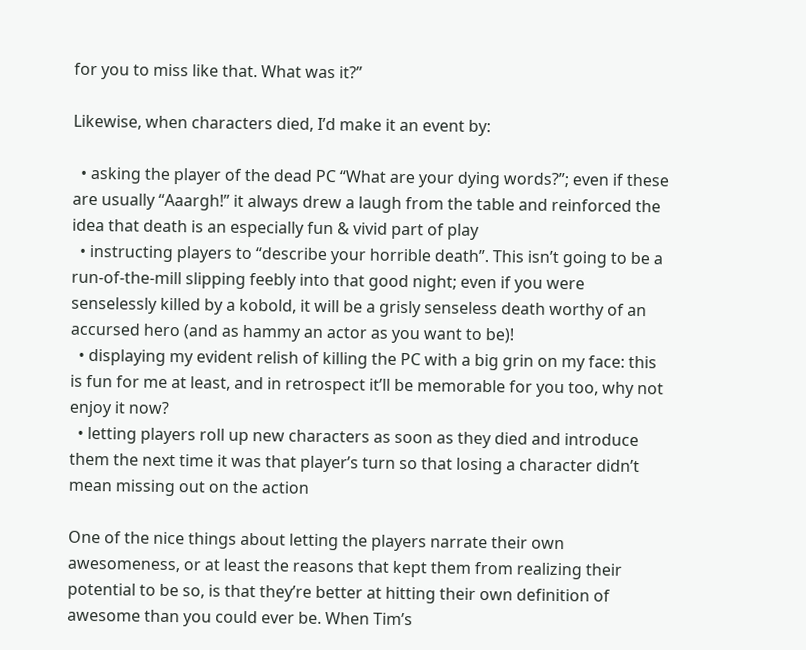for you to miss like that. What was it?”

Likewise, when characters died, I’d make it an event by:

  • asking the player of the dead PC “What are your dying words?”; even if these are usually “Aaargh!” it always drew a laugh from the table and reinforced the idea that death is an especially fun & vivid part of play
  • instructing players to “describe your horrible death”. This isn’t going to be a run-of-the-mill slipping feebly into that good night; even if you were senselessly killed by a kobold, it will be a grisly senseless death worthy of an accursed hero (and as hammy an actor as you want to be)!
  • displaying my evident relish of killing the PC with a big grin on my face: this is fun for me at least, and in retrospect it’ll be memorable for you too, why not enjoy it now?
  • letting players roll up new characters as soon as they died and introduce them the next time it was that player’s turn so that losing a character didn’t mean missing out on the action

One of the nice things about letting the players narrate their own awesomeness, or at least the reasons that kept them from realizing their potential to be so, is that they’re better at hitting their own definition of awesome than you could ever be. When Tim’s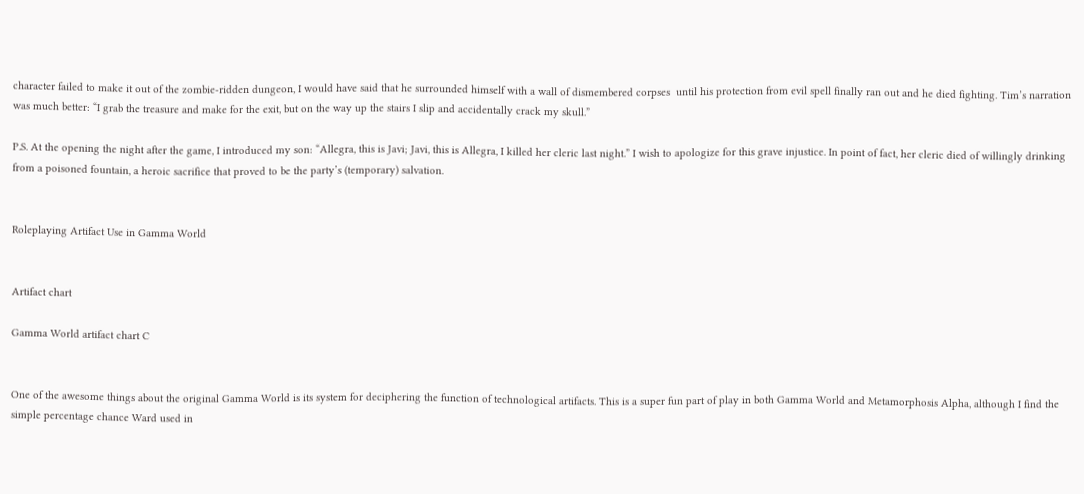character failed to make it out of the zombie-ridden dungeon, I would have said that he surrounded himself with a wall of dismembered corpses  until his protection from evil spell finally ran out and he died fighting. Tim’s narration was much better: “I grab the treasure and make for the exit, but on the way up the stairs I slip and accidentally crack my skull.”

P.S. At the opening the night after the game, I introduced my son: “Allegra, this is Javi; Javi, this is Allegra, I killed her cleric last night.” I wish to apologize for this grave injustice. In point of fact, her cleric died of willingly drinking from a poisoned fountain, a heroic sacrifice that proved to be the party’s (temporary) salvation.


Roleplaying Artifact Use in Gamma World


Artifact chart

Gamma World artifact chart C


One of the awesome things about the original Gamma World is its system for deciphering the function of technological artifacts. This is a super fun part of play in both Gamma World and Metamorphosis Alpha, although I find the simple percentage chance Ward used in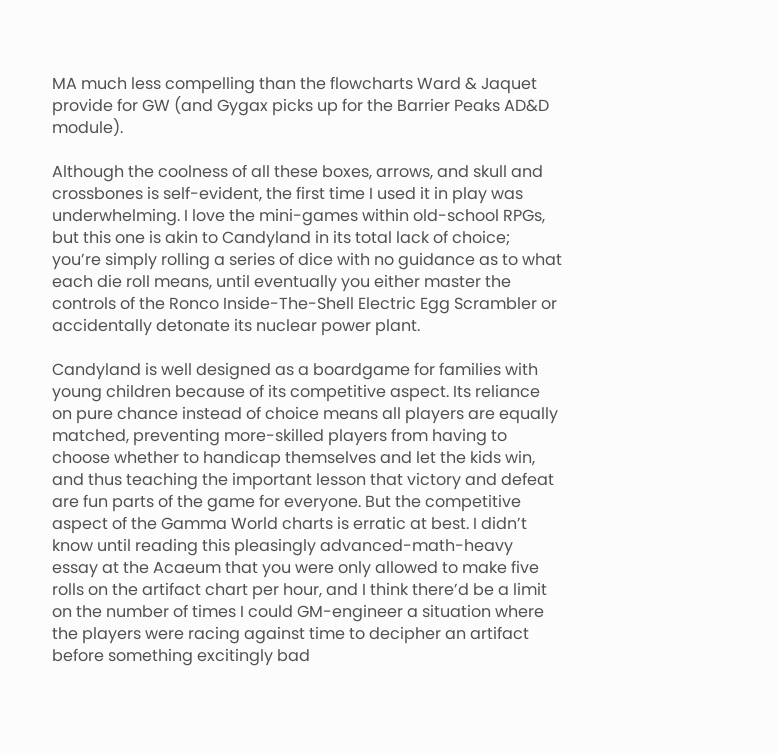MA much less compelling than the flowcharts Ward & Jaquet provide for GW (and Gygax picks up for the Barrier Peaks AD&D module).

Although the coolness of all these boxes, arrows, and skull and crossbones is self-evident, the first time I used it in play was underwhelming. I love the mini-games within old-school RPGs, but this one is akin to Candyland in its total lack of choice; you’re simply rolling a series of dice with no guidance as to what each die roll means, until eventually you either master the controls of the Ronco Inside-The-Shell Electric Egg Scrambler or accidentally detonate its nuclear power plant.

Candyland is well designed as a boardgame for families with young children because of its competitive aspect. Its reliance on pure chance instead of choice means all players are equally matched, preventing more-skilled players from having to choose whether to handicap themselves and let the kids win, and thus teaching the important lesson that victory and defeat are fun parts of the game for everyone. But the competitive aspect of the Gamma World charts is erratic at best. I didn’t know until reading this pleasingly advanced-math-heavy essay at the Acaeum that you were only allowed to make five rolls on the artifact chart per hour, and I think there’d be a limit on the number of times I could GM-engineer a situation where the players were racing against time to decipher an artifact before something excitingly bad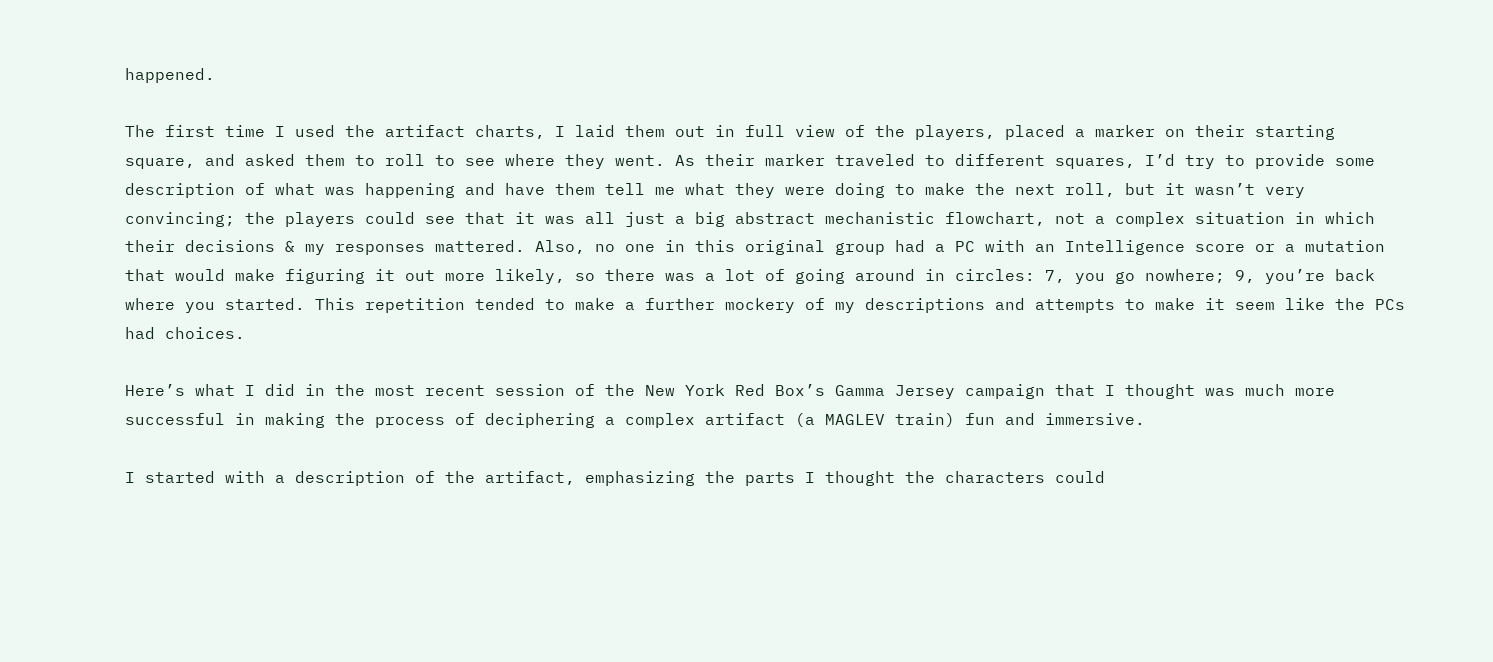happened.

The first time I used the artifact charts, I laid them out in full view of the players, placed a marker on their starting square, and asked them to roll to see where they went. As their marker traveled to different squares, I’d try to provide some description of what was happening and have them tell me what they were doing to make the next roll, but it wasn’t very convincing; the players could see that it was all just a big abstract mechanistic flowchart, not a complex situation in which their decisions & my responses mattered. Also, no one in this original group had a PC with an Intelligence score or a mutation that would make figuring it out more likely, so there was a lot of going around in circles: 7, you go nowhere; 9, you’re back where you started. This repetition tended to make a further mockery of my descriptions and attempts to make it seem like the PCs had choices.

Here’s what I did in the most recent session of the New York Red Box’s Gamma Jersey campaign that I thought was much more successful in making the process of deciphering a complex artifact (a MAGLEV train) fun and immersive.

I started with a description of the artifact, emphasizing the parts I thought the characters could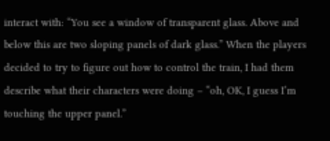interact with: “You see a window of transparent glass. Above and below this are two sloping panels of dark glass.” When the players decided to try to figure out how to control the train, I had them describe what their characters were doing – “oh, OK, I guess I’m touching the upper panel.”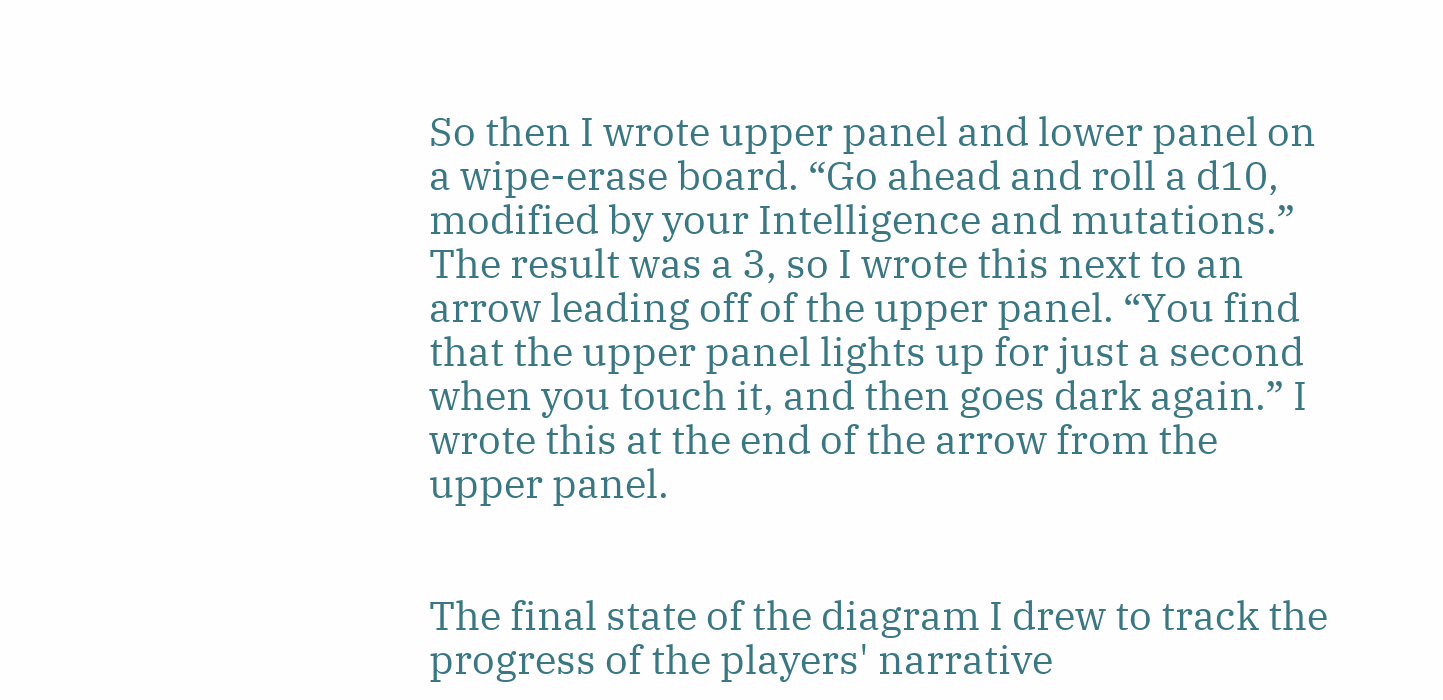So then I wrote upper panel and lower panel on a wipe-erase board. “Go ahead and roll a d10, modified by your Intelligence and mutations.” The result was a 3, so I wrote this next to an arrow leading off of the upper panel. “You find that the upper panel lights up for just a second when you touch it, and then goes dark again.” I wrote this at the end of the arrow from the upper panel.


The final state of the diagram I drew to track the progress of the players' narrative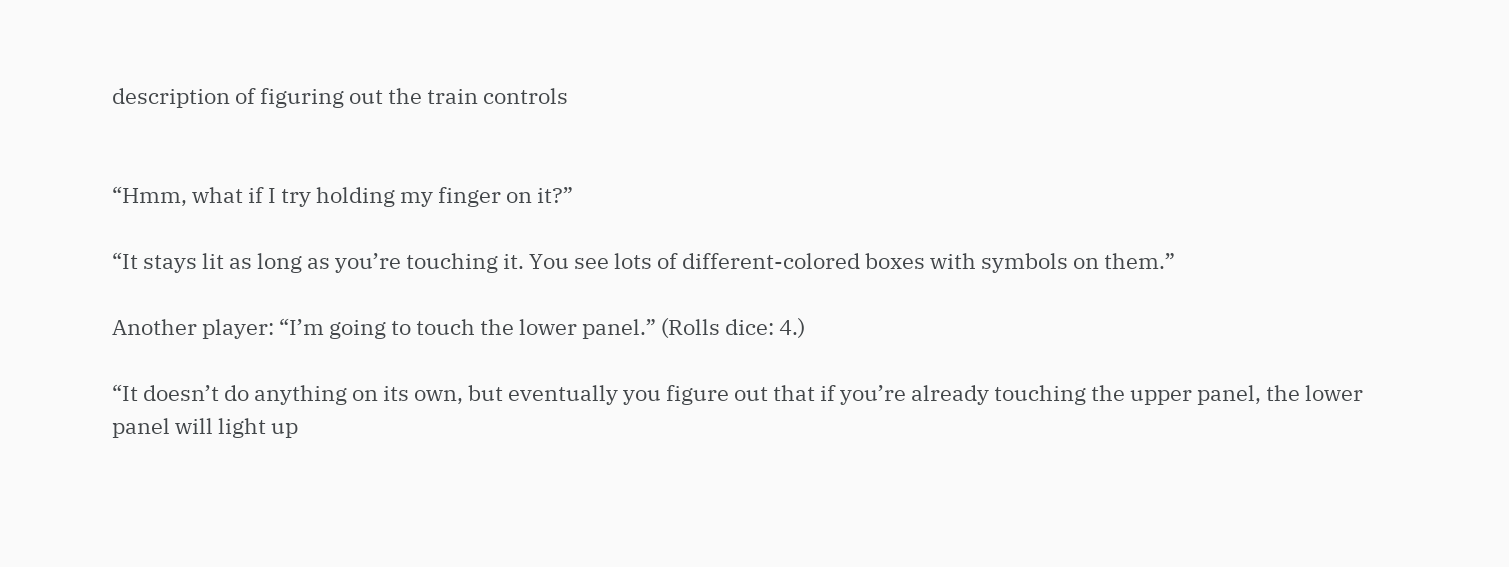description of figuring out the train controls


“Hmm, what if I try holding my finger on it?”

“It stays lit as long as you’re touching it. You see lots of different-colored boxes with symbols on them.”

Another player: “I’m going to touch the lower panel.” (Rolls dice: 4.)

“It doesn’t do anything on its own, but eventually you figure out that if you’re already touching the upper panel, the lower panel will light up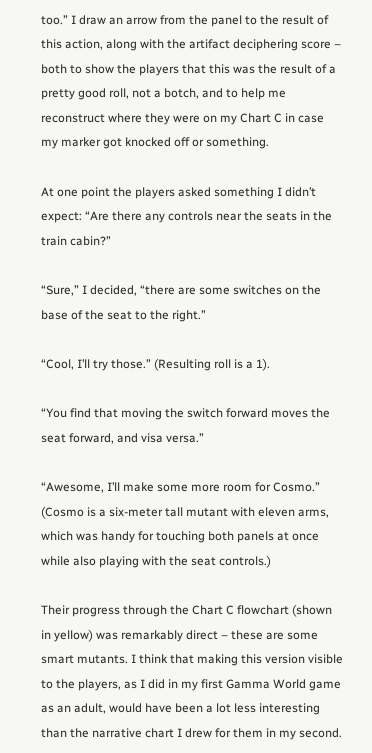too.” I draw an arrow from the panel to the result of this action, along with the artifact deciphering score – both to show the players that this was the result of a pretty good roll, not a botch, and to help me reconstruct where they were on my Chart C in case my marker got knocked off or something.

At one point the players asked something I didn’t expect: “Are there any controls near the seats in the train cabin?”

“Sure,” I decided, “there are some switches on the base of the seat to the right.”

“Cool, I’ll try those.” (Resulting roll is a 1).

“You find that moving the switch forward moves the seat forward, and visa versa.”

“Awesome, I’ll make some more room for Cosmo.” (Cosmo is a six-meter tall mutant with eleven arms, which was handy for touching both panels at once while also playing with the seat controls.)

Their progress through the Chart C flowchart (shown in yellow) was remarkably direct – these are some smart mutants. I think that making this version visible to the players, as I did in my first Gamma World game as an adult, would have been a lot less interesting than the narrative chart I drew for them in my second.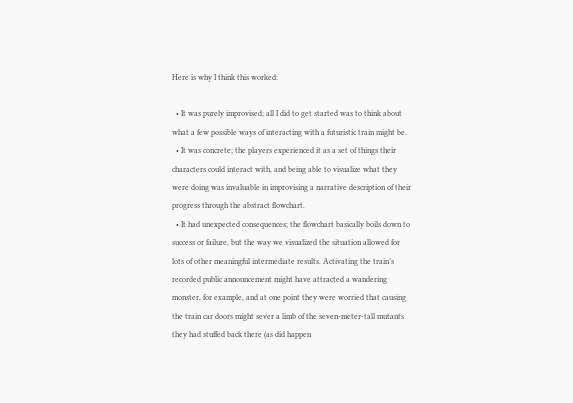Here is why I think this worked:

  • It was purely improvised; all I did to get started was to think about what a few possible ways of interacting with a futuristic train might be.
  • It was concrete; the players experienced it as a set of things their characters could interact with, and being able to visualize what they were doing was invaluable in improvising a narrative description of their progress through the abstract flowchart.
  • It had unexpected consequences; the flowchart basically boils down to success or failure, but the way we visualized the situation allowed for lots of other meaningful intermediate results. Activating the train’s recorded public announcement might have attracted a wandering monster, for example, and at one point they were worried that causing the train car doors might sever a limb of the seven-meter-tall mutants they had stuffed back there (as did happen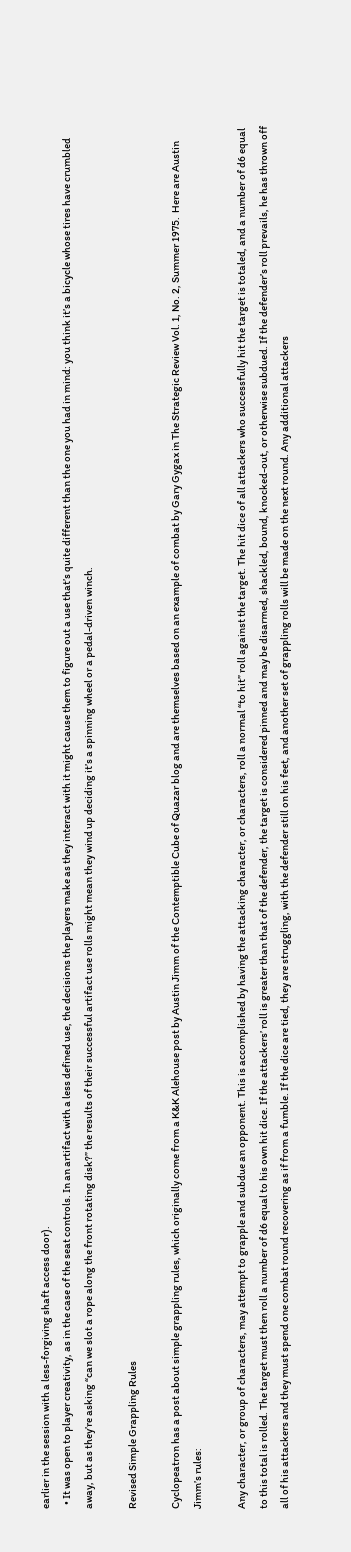earlier in the session with a less-forgiving shaft access door).
  • It was open to player creativity, as in the case of the seat controls. In an artifact with a less defined use, the decisions the players make as they interact with it might cause them to figure out a use that’s quite different than the one you had in mind: you think it’s a bicycle whose tires have crumbled away, but as they’re asking “can we slot a rope along the front rotating disk?” the results of their successful artifact use rolls might mean they wind up deciding it’s a spinning wheel or a pedal-driven winch.

Revised Simple Grappling Rules

Cyclopeatron has a post about simple grappling rules, which originally come from a K&K Alehouse post by Austin Jimm of the Contemptible Cube of Quazar blog and are themselves based on an example of combat by Gary Gygax in The Strategic Review Vol. 1, No. 2, Summer 1975.  Here are Austin Jimm’s rules:

Any character, or group of characters, may attempt to grapple and subdue an opponent. This is accomplished by having the attacking character, or characters, roll a normal “to hit” roll against the target. The hit dice of all attackers who successfully hit the target is totaled, and a number of d6 equal to this total is rolled. The target must then roll a number of d6 equal to his own hit dice. If the attackers’ roll is greater than that of the defender, the target is considered pinned and may be disarmed, shackled, bound, knocked-out, or otherwise subdued. If the defender’s roll prevails, he has thrown off all of his attackers and they must spend one combat round recovering as if from a fumble. If the dice are tied, they are struggling, with the defender still on his feet, and another set of grappling rolls will be made on the next round. Any additional attackers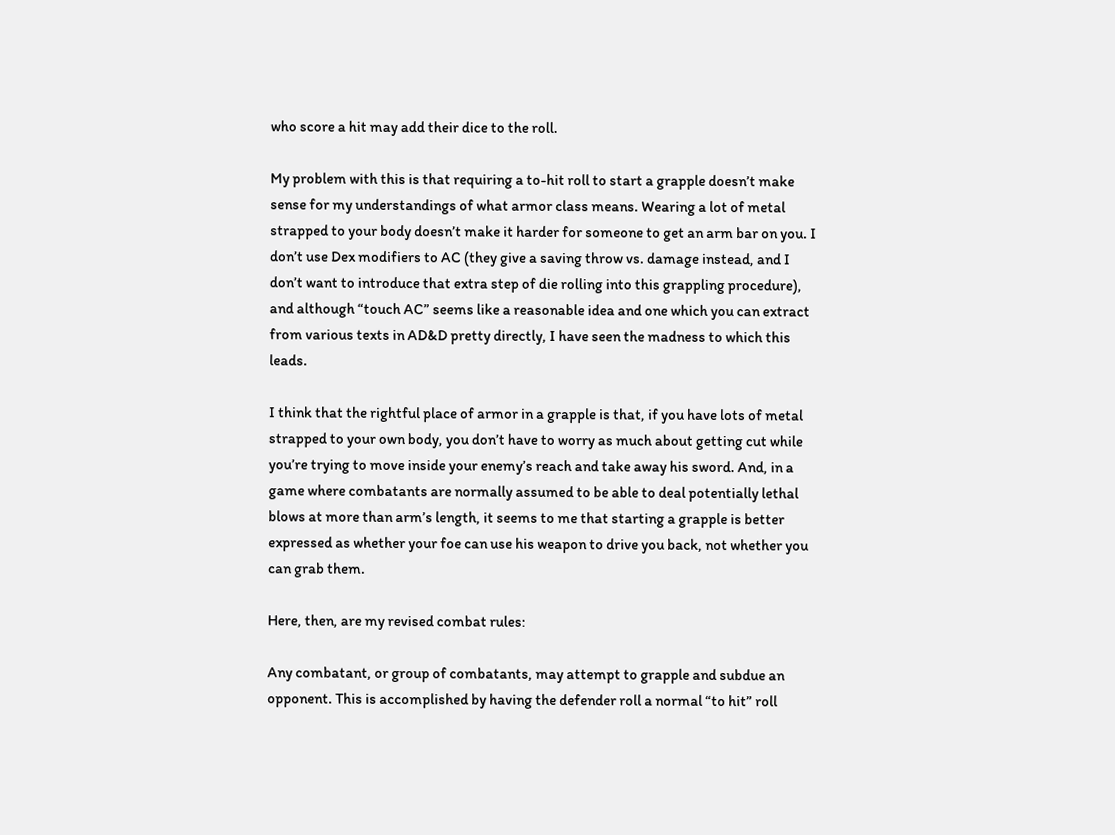who score a hit may add their dice to the roll.

My problem with this is that requiring a to-hit roll to start a grapple doesn’t make sense for my understandings of what armor class means. Wearing a lot of metal strapped to your body doesn’t make it harder for someone to get an arm bar on you. I don’t use Dex modifiers to AC (they give a saving throw vs. damage instead, and I don’t want to introduce that extra step of die rolling into this grappling procedure), and although “touch AC” seems like a reasonable idea and one which you can extract from various texts in AD&D pretty directly, I have seen the madness to which this leads.

I think that the rightful place of armor in a grapple is that, if you have lots of metal strapped to your own body, you don’t have to worry as much about getting cut while you’re trying to move inside your enemy’s reach and take away his sword. And, in a game where combatants are normally assumed to be able to deal potentially lethal blows at more than arm’s length, it seems to me that starting a grapple is better expressed as whether your foe can use his weapon to drive you back, not whether you can grab them.

Here, then, are my revised combat rules:

Any combatant, or group of combatants, may attempt to grapple and subdue an opponent. This is accomplished by having the defender roll a normal “to hit” roll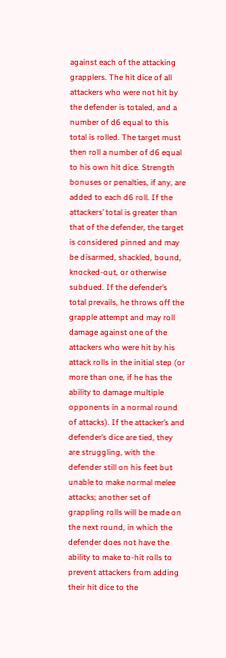against each of the attacking grapplers. The hit dice of all attackers who were not hit by the defender is totaled, and a number of d6 equal to this total is rolled. The target must then roll a number of d6 equal to his own hit dice. Strength bonuses or penalties, if any, are added to each d6 roll. If the attackers’ total is greater than that of the defender, the target is considered pinned and may be disarmed, shackled, bound, knocked-out, or otherwise subdued. If the defender’s total prevails, he throws off the grapple attempt and may roll damage against one of the attackers who were hit by his attack rolls in the initial step (or more than one, if he has the ability to damage multiple opponents in a normal round of attacks). If the attacker’s and defender’s dice are tied, they are struggling, with the defender still on his feet but unable to make normal melee attacks; another set of grappling rolls will be made on the next round, in which the defender does not have the ability to make to-hit rolls to prevent attackers from adding their hit dice to the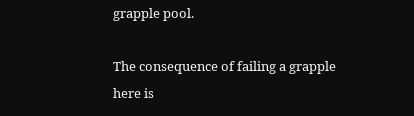grapple pool.

The consequence of failing a grapple here is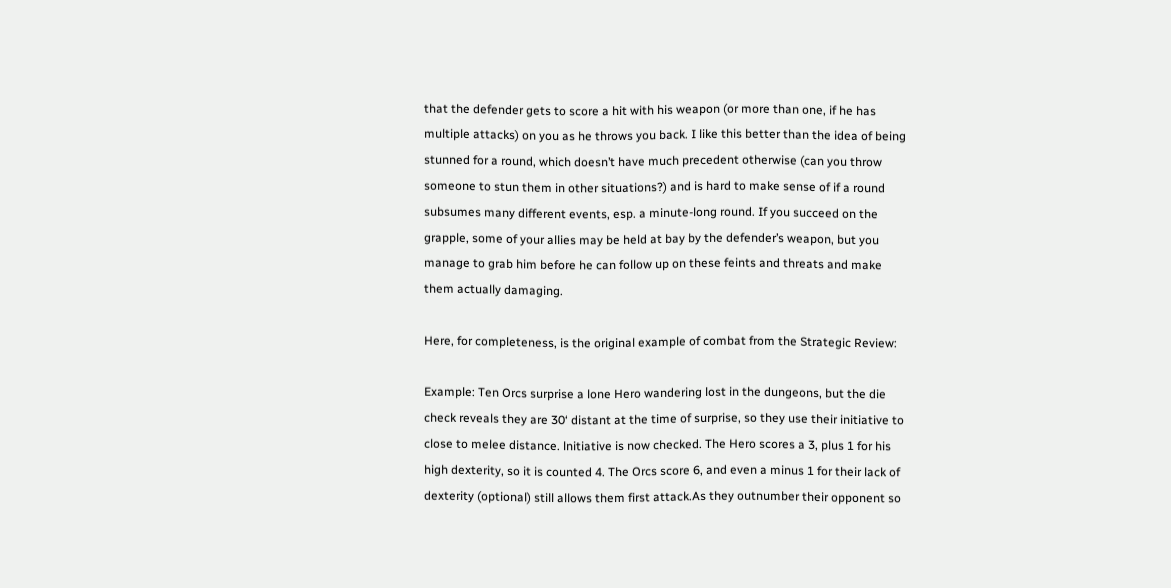that the defender gets to score a hit with his weapon (or more than one, if he has multiple attacks) on you as he throws you back. I like this better than the idea of being stunned for a round, which doesn’t have much precedent otherwise (can you throw someone to stun them in other situations?) and is hard to make sense of if a round subsumes many different events, esp. a minute-long round. If you succeed on the grapple, some of your allies may be held at bay by the defender’s weapon, but you manage to grab him before he can follow up on these feints and threats and make them actually damaging.

Here, for completeness, is the original example of combat from the Strategic Review:

Example: Ten Orcs surprise a lone Hero wandering lost in the dungeons, but the die check reveals they are 30‘ distant at the time of surprise, so they use their initiative to close to melee distance. lnitiative is now checked. The Hero scores a 3, plus 1 for his high dexterity, so it is counted 4. The Orcs score 6, and even a minus 1 for their lack of dexterity (optional) still allows them first attack.As they outnumber their opponent so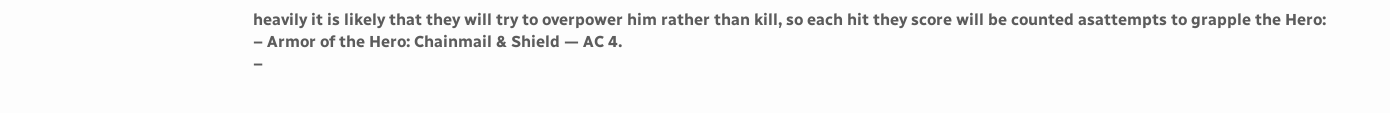heavily it is likely that they will try to overpower him rather than kill, so each hit they score will be counted asattempts to grapple the Hero:
– Armor of the Hero: Chainmail & Shield — AC 4.
–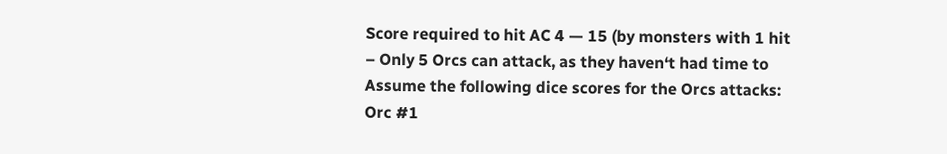Score required to hit AC 4 — 15 (by monsters with 1 hit
– Only 5 Orcs can attack, as they haven‘t had time to
Assume the following dice scores for the Orcs attacks:
Orc #1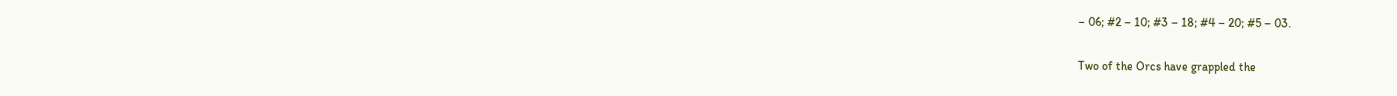– 06; #2 – 10; #3 – 18; #4 – 20; #5 – 03.

Two of the Orcs have grappled the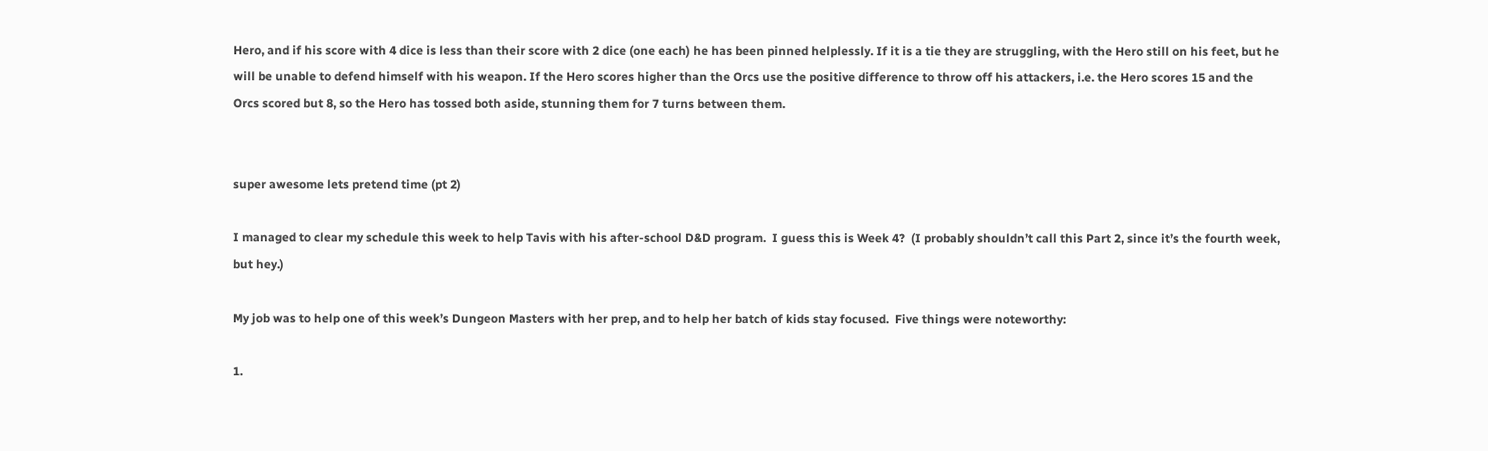Hero, and if his score with 4 dice is less than their score with 2 dice (one each) he has been pinned helplessly. If it is a tie they are struggling, with the Hero still on his feet, but he will be unable to defend himself with his weapon. If the Hero scores higher than the Orcs use the positive difference to throw off his attackers, i.e. the Hero scores 15 and the Orcs scored but 8, so the Hero has tossed both aside, stunning them for 7 turns between them.


super awesome lets pretend time (pt 2)

I managed to clear my schedule this week to help Tavis with his after-school D&D program.  I guess this is Week 4?  (I probably shouldn’t call this Part 2, since it’s the fourth week, but hey.)

My job was to help one of this week’s Dungeon Masters with her prep, and to help her batch of kids stay focused.  Five things were noteworthy:

1.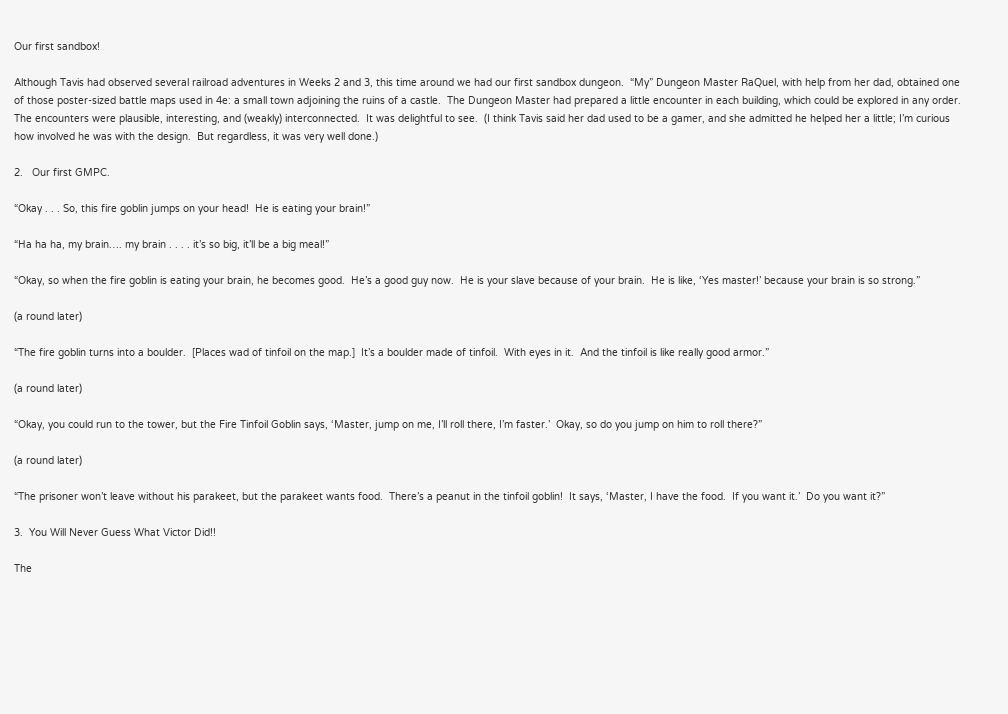Our first sandbox!

Although Tavis had observed several railroad adventures in Weeks 2 and 3, this time around we had our first sandbox dungeon.  “My” Dungeon Master RaQuel, with help from her dad, obtained one of those poster-sized battle maps used in 4e: a small town adjoining the ruins of a castle.  The Dungeon Master had prepared a little encounter in each building, which could be explored in any order.  The encounters were plausible, interesting, and (weakly) interconnected.  It was delightful to see.  (I think Tavis said her dad used to be a gamer, and she admitted he helped her a little; I’m curious how involved he was with the design.  But regardless, it was very well done.)

2.   Our first GMPC.

“Okay . . . So, this fire goblin jumps on your head!  He is eating your brain!”

“Ha ha ha, my brain…. my brain . . . . it’s so big, it’ll be a big meal!”

“Okay, so when the fire goblin is eating your brain, he becomes good.  He’s a good guy now.  He is your slave because of your brain.  He is like, ‘Yes master!’ because your brain is so strong.”

(a round later)

“The fire goblin turns into a boulder.  [Places wad of tinfoil on the map.]  It’s a boulder made of tinfoil.  With eyes in it.  And the tinfoil is like really good armor.”

(a round later)

“Okay, you could run to the tower, but the Fire Tinfoil Goblin says, ‘Master, jump on me, I’ll roll there, I’m faster.’  Okay, so do you jump on him to roll there?”

(a round later)

“The prisoner won’t leave without his parakeet, but the parakeet wants food.  There’s a peanut in the tinfoil goblin!  It says, ‘Master, I have the food.  If you want it.’  Do you want it?”

3.  You Will Never Guess What Victor Did!!

The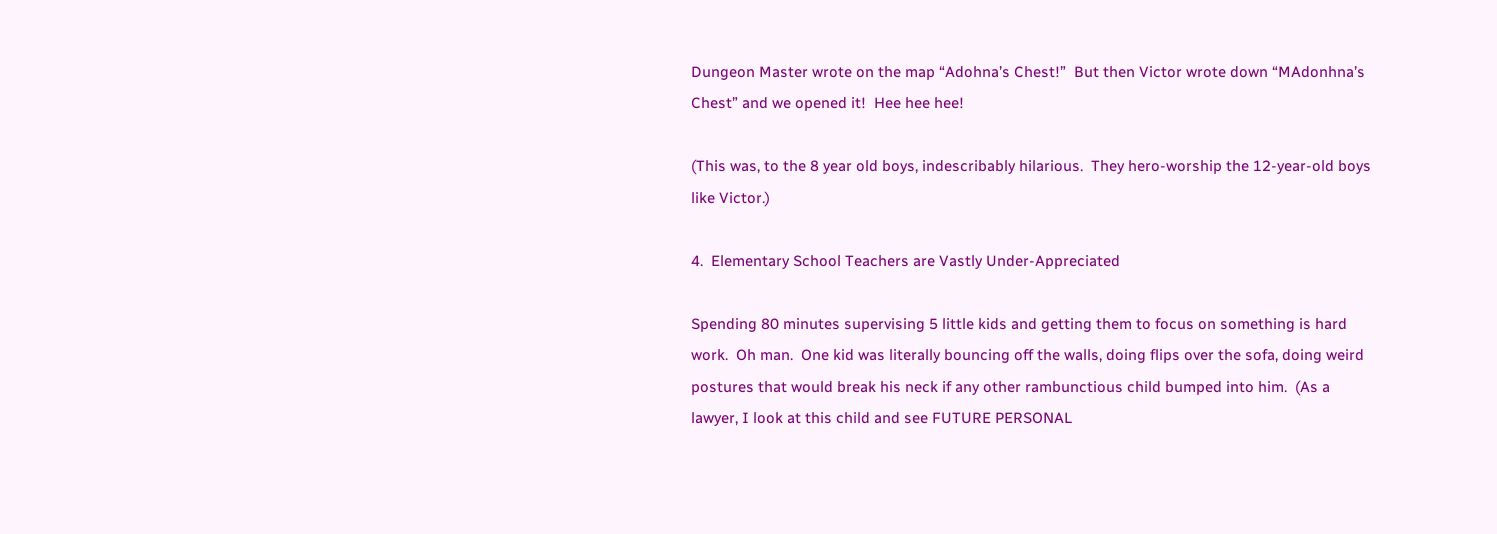Dungeon Master wrote on the map “Adohna’s Chest!”  But then Victor wrote down “MAdonhna’s Chest” and we opened it!  Hee hee hee!

(This was, to the 8 year old boys, indescribably hilarious.  They hero-worship the 12-year-old boys like Victor.)

4.  Elementary School Teachers are Vastly Under-Appreciated

Spending 80 minutes supervising 5 little kids and getting them to focus on something is hard work.  Oh man.  One kid was literally bouncing off the walls, doing flips over the sofa, doing weird postures that would break his neck if any other rambunctious child bumped into him.  (As a lawyer, I look at this child and see FUTURE PERSONAL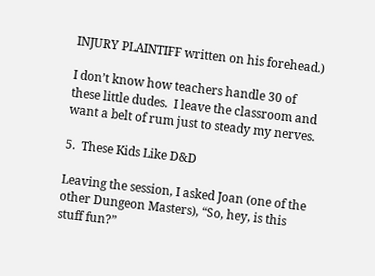INJURY PLAINTIFF written on his forehead.)

I don’t know how teachers handle 30 of these little dudes.  I leave the classroom and want a belt of rum just to steady my nerves.

5.  These Kids Like D&D

Leaving the session, I asked Joan (one of the other Dungeon Masters), “So, hey, is this stuff fun?”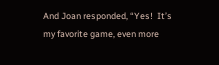And Joan responded, “Yes!  It’s my favorite game, even more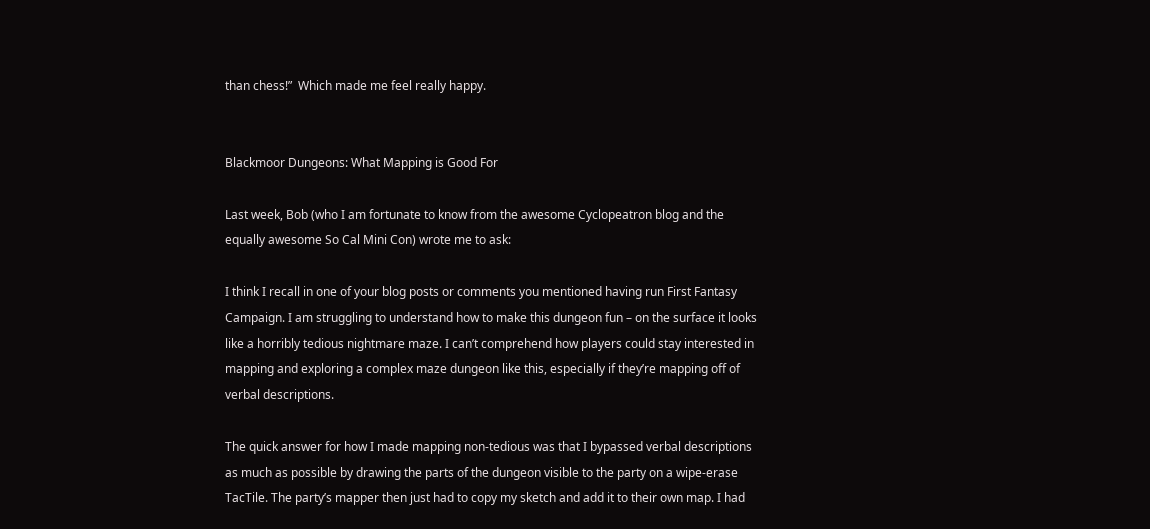than chess!”  Which made me feel really happy.


Blackmoor Dungeons: What Mapping is Good For

Last week, Bob (who I am fortunate to know from the awesome Cyclopeatron blog and the equally awesome So Cal Mini Con) wrote me to ask:

I think I recall in one of your blog posts or comments you mentioned having run First Fantasy Campaign. I am struggling to understand how to make this dungeon fun – on the surface it looks like a horribly tedious nightmare maze. I can’t comprehend how players could stay interested in mapping and exploring a complex maze dungeon like this, especially if they’re mapping off of verbal descriptions.

The quick answer for how I made mapping non-tedious was that I bypassed verbal descriptions as much as possible by drawing the parts of the dungeon visible to the party on a wipe-erase TacTile. The party’s mapper then just had to copy my sketch and add it to their own map. I had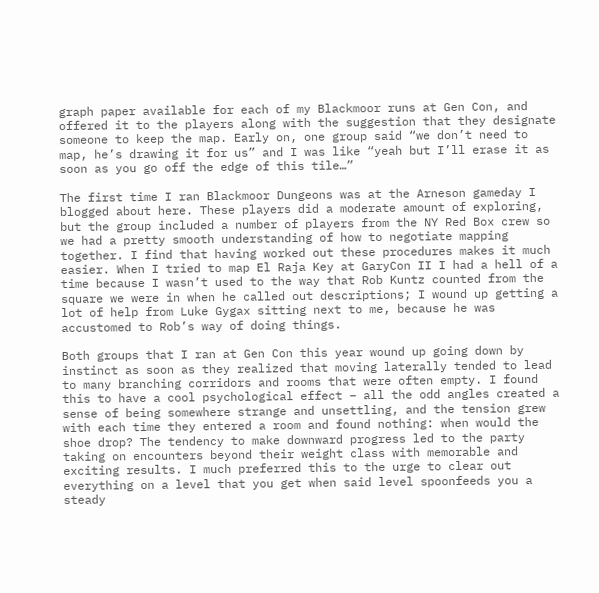graph paper available for each of my Blackmoor runs at Gen Con, and offered it to the players along with the suggestion that they designate someone to keep the map. Early on, one group said “we don’t need to map, he’s drawing it for us” and I was like “yeah but I’ll erase it as soon as you go off the edge of this tile…”

The first time I ran Blackmoor Dungeons was at the Arneson gameday I blogged about here. These players did a moderate amount of exploring, but the group included a number of players from the NY Red Box crew so we had a pretty smooth understanding of how to negotiate mapping together. I find that having worked out these procedures makes it much easier. When I tried to map El Raja Key at GaryCon II I had a hell of a time because I wasn’t used to the way that Rob Kuntz counted from the square we were in when he called out descriptions; I wound up getting a lot of help from Luke Gygax sitting next to me, because he was accustomed to Rob’s way of doing things.

Both groups that I ran at Gen Con this year wound up going down by instinct as soon as they realized that moving laterally tended to lead to many branching corridors and rooms that were often empty. I found this to have a cool psychological effect – all the odd angles created a sense of being somewhere strange and unsettling, and the tension grew with each time they entered a room and found nothing: when would the shoe drop? The tendency to make downward progress led to the party taking on encounters beyond their weight class with memorable and exciting results. I much preferred this to the urge to clear out everything on a level that you get when said level spoonfeeds you a steady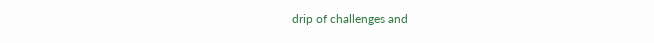drip of challenges and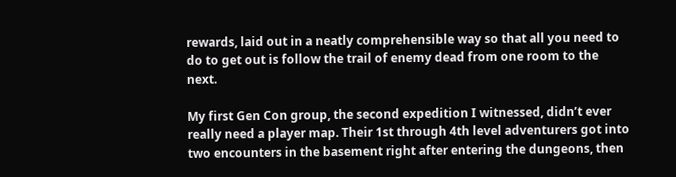rewards, laid out in a neatly comprehensible way so that all you need to do to get out is follow the trail of enemy dead from one room to the next.

My first Gen Con group, the second expedition I witnessed, didn’t ever really need a player map. Their 1st through 4th level adventurers got into two encounters in the basement right after entering the dungeons, then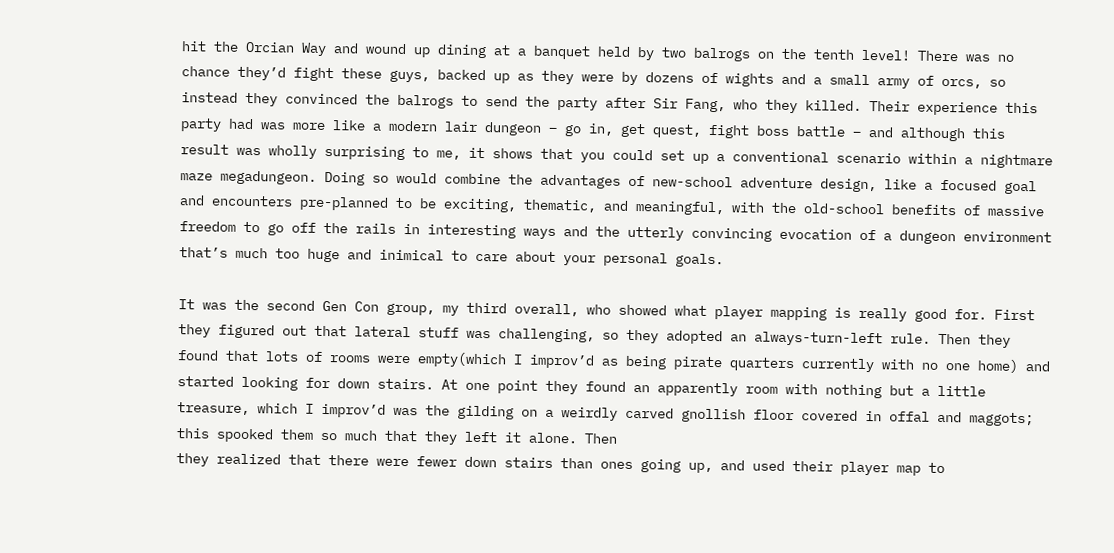hit the Orcian Way and wound up dining at a banquet held by two balrogs on the tenth level! There was no chance they’d fight these guys, backed up as they were by dozens of wights and a small army of orcs, so instead they convinced the balrogs to send the party after Sir Fang, who they killed. Their experience this party had was more like a modern lair dungeon – go in, get quest, fight boss battle – and although this result was wholly surprising to me, it shows that you could set up a conventional scenario within a nightmare maze megadungeon. Doing so would combine the advantages of new-school adventure design, like a focused goal and encounters pre-planned to be exciting, thematic, and meaningful, with the old-school benefits of massive freedom to go off the rails in interesting ways and the utterly convincing evocation of a dungeon environment that’s much too huge and inimical to care about your personal goals.

It was the second Gen Con group, my third overall, who showed what player mapping is really good for. First they figured out that lateral stuff was challenging, so they adopted an always-turn-left rule. Then they found that lots of rooms were empty(which I improv’d as being pirate quarters currently with no one home) and started looking for down stairs. At one point they found an apparently room with nothing but a little treasure, which I improv’d was the gilding on a weirdly carved gnollish floor covered in offal and maggots; this spooked them so much that they left it alone. Then
they realized that there were fewer down stairs than ones going up, and used their player map to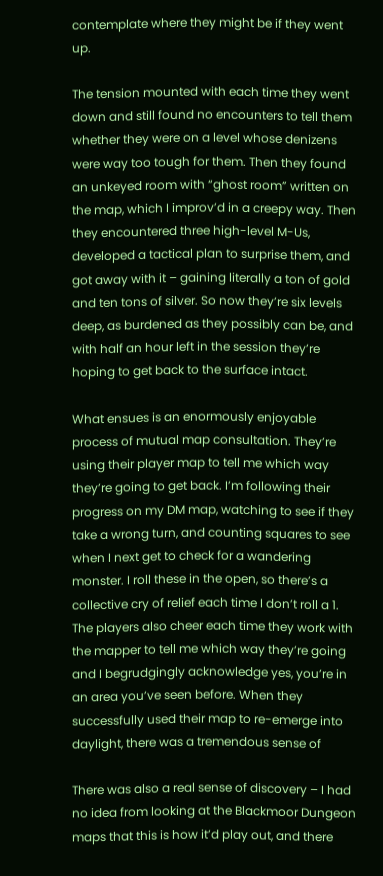contemplate where they might be if they went up.

The tension mounted with each time they went down and still found no encounters to tell them whether they were on a level whose denizens were way too tough for them. Then they found an unkeyed room with “ghost room” written on the map, which I improv’d in a creepy way. Then they encountered three high-level M-Us, developed a tactical plan to surprise them, and got away with it – gaining literally a ton of gold and ten tons of silver. So now they’re six levels deep, as burdened as they possibly can be, and with half an hour left in the session they’re hoping to get back to the surface intact.

What ensues is an enormously enjoyable process of mutual map consultation. They’re using their player map to tell me which way they’re going to get back. I’m following their progress on my DM map, watching to see if they take a wrong turn, and counting squares to see when I next get to check for a wandering monster. I roll these in the open, so there’s a collective cry of relief each time I don’t roll a 1. The players also cheer each time they work with the mapper to tell me which way they’re going and I begrudgingly acknowledge yes, you’re in an area you’ve seen before. When they successfully used their map to re-emerge into daylight, there was a tremendous sense of

There was also a real sense of discovery – I had no idea from looking at the Blackmoor Dungeon maps that this is how it’d play out, and there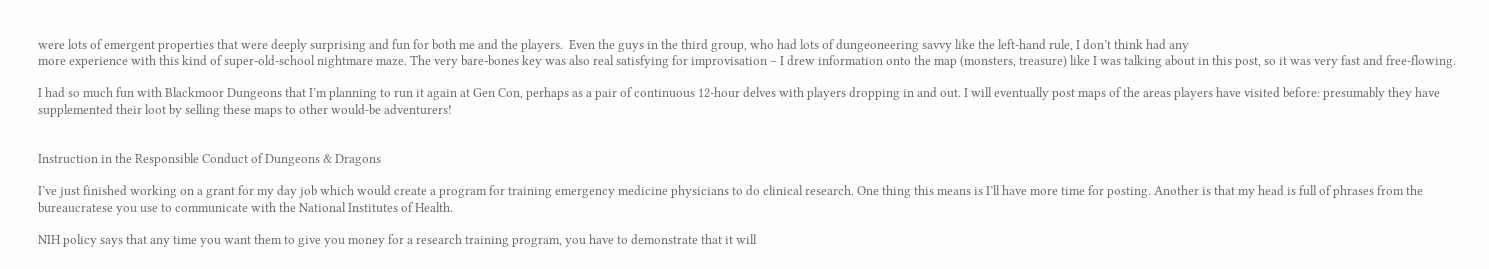were lots of emergent properties that were deeply surprising and fun for both me and the players.  Even the guys in the third group, who had lots of dungeoneering savvy like the left-hand rule, I don’t think had any
more experience with this kind of super-old-school nightmare maze. The very bare-bones key was also real satisfying for improvisation – I drew information onto the map (monsters, treasure) like I was talking about in this post, so it was very fast and free-flowing.

I had so much fun with Blackmoor Dungeons that I’m planning to run it again at Gen Con, perhaps as a pair of continuous 12-hour delves with players dropping in and out. I will eventually post maps of the areas players have visited before: presumably they have supplemented their loot by selling these maps to other would-be adventurers!


Instruction in the Responsible Conduct of Dungeons & Dragons

I’ve just finished working on a grant for my day job which would create a program for training emergency medicine physicians to do clinical research. One thing this means is I’ll have more time for posting. Another is that my head is full of phrases from the bureaucratese you use to communicate with the National Institutes of Health.

NIH policy says that any time you want them to give you money for a research training program, you have to demonstrate that it will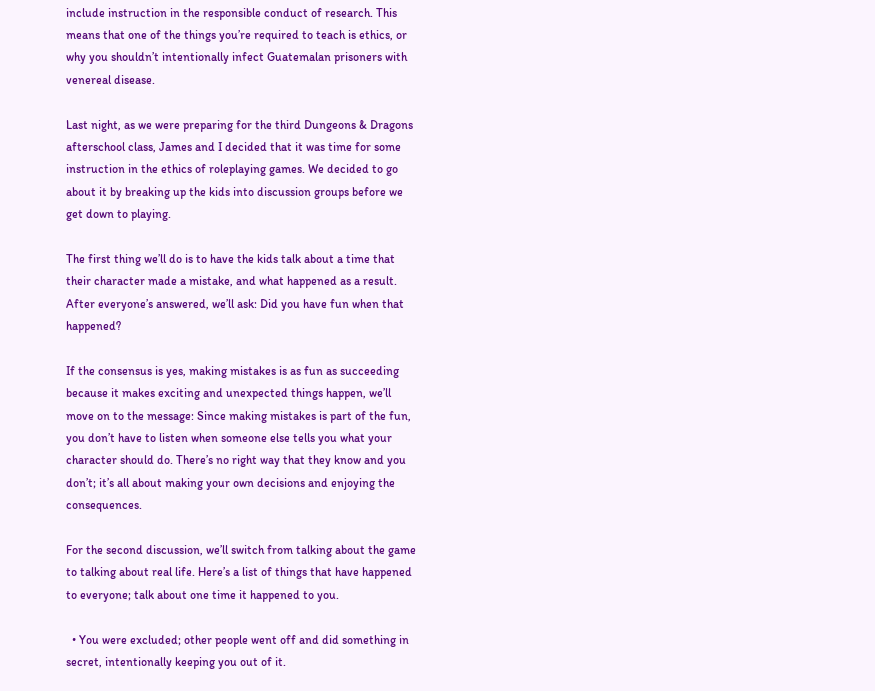include instruction in the responsible conduct of research. This means that one of the things you’re required to teach is ethics, or why you shouldn’t intentionally infect Guatemalan prisoners with venereal disease.

Last night, as we were preparing for the third Dungeons & Dragons afterschool class, James and I decided that it was time for some instruction in the ethics of roleplaying games. We decided to go about it by breaking up the kids into discussion groups before we get down to playing.

The first thing we’ll do is to have the kids talk about a time that their character made a mistake, and what happened as a result. After everyone’s answered, we’ll ask: Did you have fun when that happened?

If the consensus is yes, making mistakes is as fun as succeeding because it makes exciting and unexpected things happen, we’ll move on to the message: Since making mistakes is part of the fun, you don’t have to listen when someone else tells you what your character should do. There’s no right way that they know and you don’t; it’s all about making your own decisions and enjoying the consequences.

For the second discussion, we’ll switch from talking about the game to talking about real life. Here’s a list of things that have happened to everyone; talk about one time it happened to you.

  • You were excluded; other people went off and did something in secret, intentionally keeping you out of it.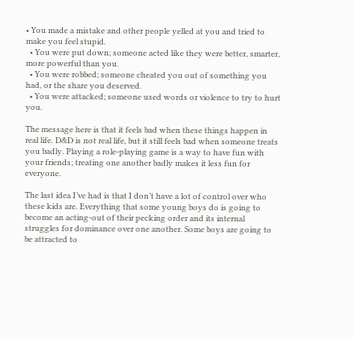• You made a mistake and other people yelled at you and tried to make you feel stupid.
  • You were put down; someone acted like they were better, smarter, more powerful than you.
  • You were robbed; someone cheated you out of something you had, or the share you deserved.
  • You were attacked; someone used words or violence to try to hurt you.

The message here is that it feels bad when these things happen in real life. D&D is not real life, but it still feels bad when someone treats you badly. Playing a role-playing game is a way to have fun with your friends; treating one another badly makes it less fun for everyone.

The last idea I’ve had is that I don’t have a lot of control over who these kids are. Everything that some young boys do is going to become an acting-out of their pecking order and its internal struggles for dominance over one another. Some boys are going to be attracted to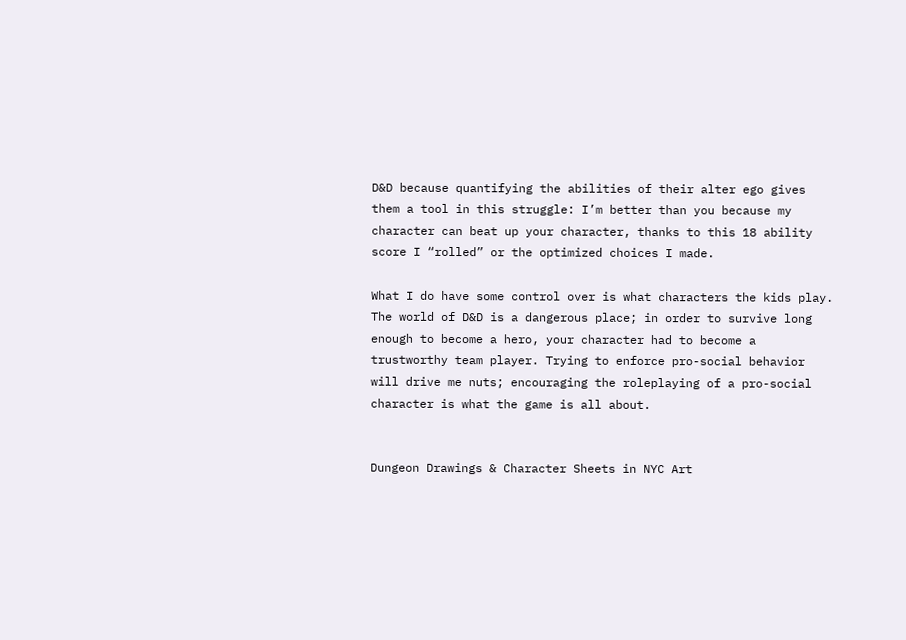D&D because quantifying the abilities of their alter ego gives them a tool in this struggle: I’m better than you because my character can beat up your character, thanks to this 18 ability score I “rolled” or the optimized choices I made.

What I do have some control over is what characters the kids play. The world of D&D is a dangerous place; in order to survive long enough to become a hero, your character had to become a trustworthy team player. Trying to enforce pro-social behavior will drive me nuts; encouraging the roleplaying of a pro-social character is what the game is all about.


Dungeon Drawings & Character Sheets in NYC Art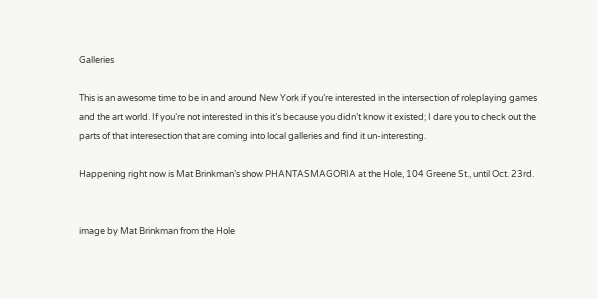Galleries

This is an awesome time to be in and around New York if you’re interested in the intersection of roleplaying games and the art world. If you’re not interested in this it’s because you didn’t know it existed; I dare you to check out the parts of that interesection that are coming into local galleries and find it un-interesting.

Happening right now is Mat Brinkman’s show PHANTASMAGORIA at the Hole, 104 Greene St., until Oct. 23rd.


image by Mat Brinkman from the Hole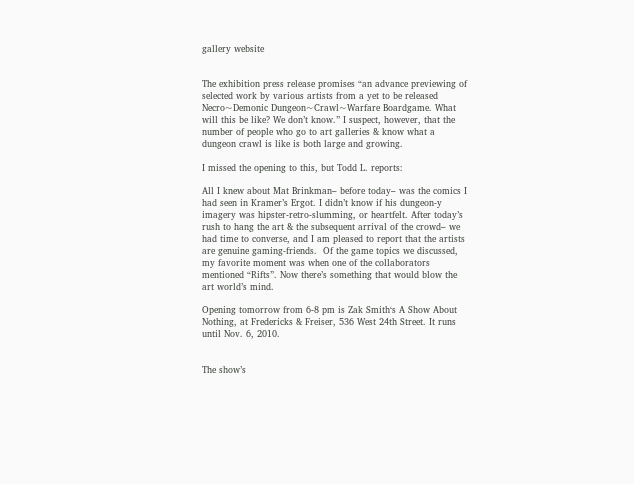gallery website


The exhibition press release promises “an advance previewing of selected work by various artists from a yet to be released Necro~Demonic Dungeon~Crawl~Warfare Boardgame. What will this be like? We don’t know.” I suspect, however, that the number of people who go to art galleries & know what a dungeon crawl is like is both large and growing.

I missed the opening to this, but Todd L. reports:

All I knew about Mat Brinkman– before today– was the comics I had seen in Kramer’s Ergot. I didn’t know if his dungeon-y imagery was hipster-retro-slumming, or heartfelt. After today’s rush to hang the art & the subsequent arrival of the crowd– we had time to converse, and I am pleased to report that the artists are genuine gaming-friends.  Of the game topics we discussed, my favorite moment was when one of the collaborators mentioned “Rifts”. Now there’s something that would blow the art world’s mind.

Opening tomorrow from 6-8 pm is Zak Smith‘s A Show About Nothing, at Fredericks & Freiser, 536 West 24th Street. It runs until Nov. 6, 2010.


The show’s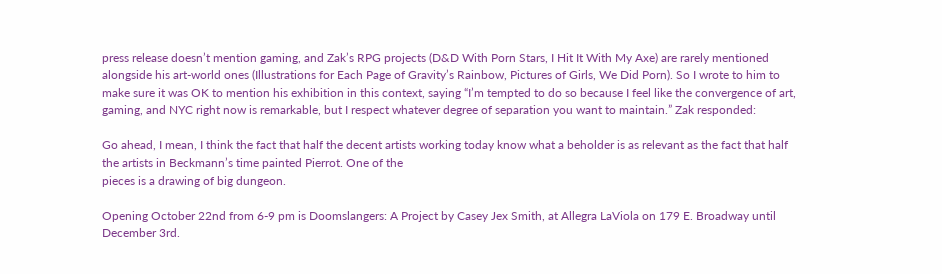press release doesn’t mention gaming, and Zak’s RPG projects (D&D With Porn Stars, I Hit It With My Axe) are rarely mentioned alongside his art-world ones (Illustrations for Each Page of Gravity’s Rainbow, Pictures of Girls, We Did Porn). So I wrote to him to make sure it was OK to mention his exhibition in this context, saying “I’m tempted to do so because I feel like the convergence of art, gaming, and NYC right now is remarkable, but I respect whatever degree of separation you want to maintain.” Zak responded:

Go ahead, I mean, I think the fact that half the decent artists working today know what a beholder is as relevant as the fact that half the artists in Beckmann’s time painted Pierrot. One of the
pieces is a drawing of big dungeon.

Opening October 22nd from 6-9 pm is Doomslangers: A Project by Casey Jex Smith, at Allegra LaViola on 179 E. Broadway until December 3rd.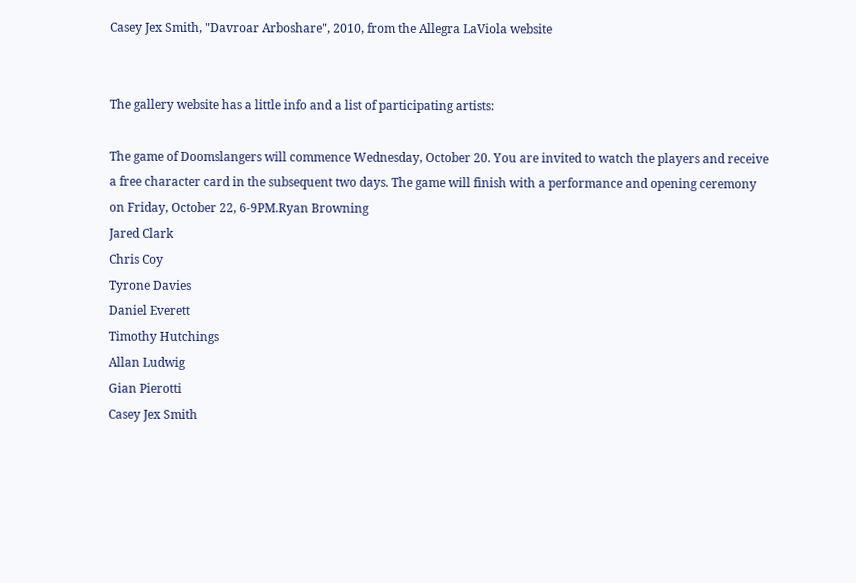Casey Jex Smith, "Davroar Arboshare", 2010, from the Allegra LaViola website


The gallery website has a little info and a list of participating artists:

The game of Doomslangers will commence Wednesday, October 20. You are invited to watch the players and receive a free character card in the subsequent two days. The game will finish with a performance and opening ceremony on Friday, October 22, 6-9PM.Ryan Browning
Jared Clark
Chris Coy
Tyrone Davies
Daniel Everett
Timothy Hutchings
Allan Ludwig
Gian Pierotti
Casey Jex Smith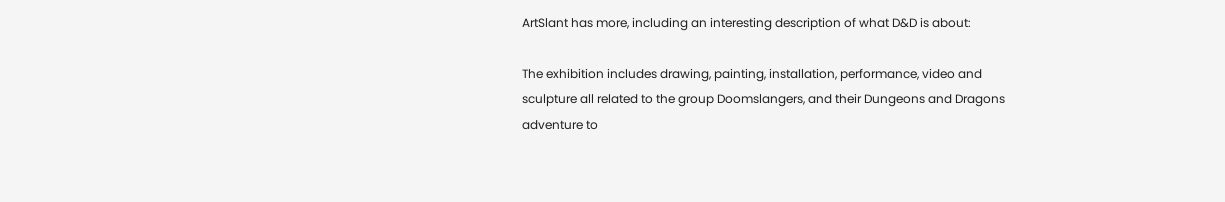ArtSlant has more, including an interesting description of what D&D is about:

The exhibition includes drawing, painting, installation, performance, video and sculpture all related to the group Doomslangers, and their Dungeons and Dragons adventure to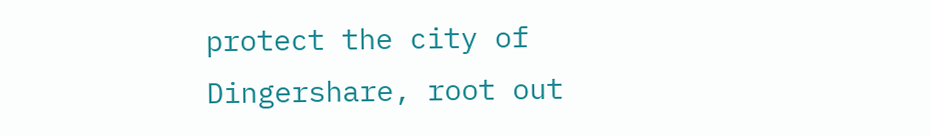protect the city of Dingershare, root out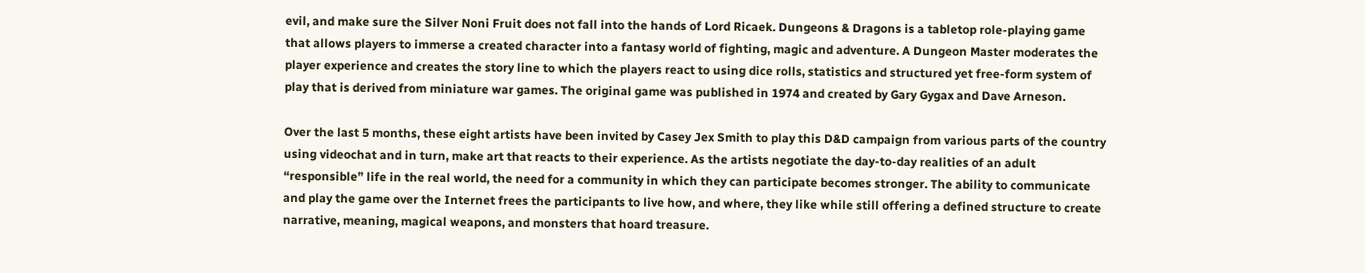evil, and make sure the Silver Noni Fruit does not fall into the hands of Lord Ricaek. Dungeons & Dragons is a tabletop role-playing game that allows players to immerse a created character into a fantasy world of fighting, magic and adventure. A Dungeon Master moderates the player experience and creates the story line to which the players react to using dice rolls, statistics and structured yet free-form system of play that is derived from miniature war games. The original game was published in 1974 and created by Gary Gygax and Dave Arneson.

Over the last 5 months, these eight artists have been invited by Casey Jex Smith to play this D&D campaign from various parts of the country using videochat and in turn, make art that reacts to their experience. As the artists negotiate the day-to-day realities of an adult “responsible” life in the real world, the need for a community in which they can participate becomes stronger. The ability to communicate and play the game over the Internet frees the participants to live how, and where, they like while still offering a defined structure to create narrative, meaning, magical weapons, and monsters that hoard treasure.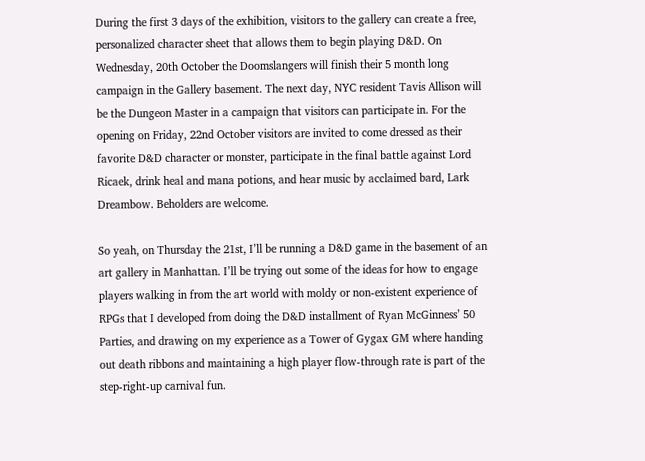During the first 3 days of the exhibition, visitors to the gallery can create a free, personalized character sheet that allows them to begin playing D&D. On Wednesday, 20th October the Doomslangers will finish their 5 month long campaign in the Gallery basement. The next day, NYC resident Tavis Allison will be the Dungeon Master in a campaign that visitors can participate in. For the opening on Friday, 22nd October visitors are invited to come dressed as their favorite D&D character or monster, participate in the final battle against Lord Ricaek, drink heal and mana potions, and hear music by acclaimed bard, Lark Dreambow. Beholders are welcome.

So yeah, on Thursday the 21st, I’ll be running a D&D game in the basement of an art gallery in Manhattan. I’ll be trying out some of the ideas for how to engage players walking in from the art world with moldy or non-existent experience of RPGs that I developed from doing the D&D installment of Ryan McGinness’ 50 Parties, and drawing on my experience as a Tower of Gygax GM where handing out death ribbons and maintaining a high player flow-through rate is part of the step-right-up carnival fun.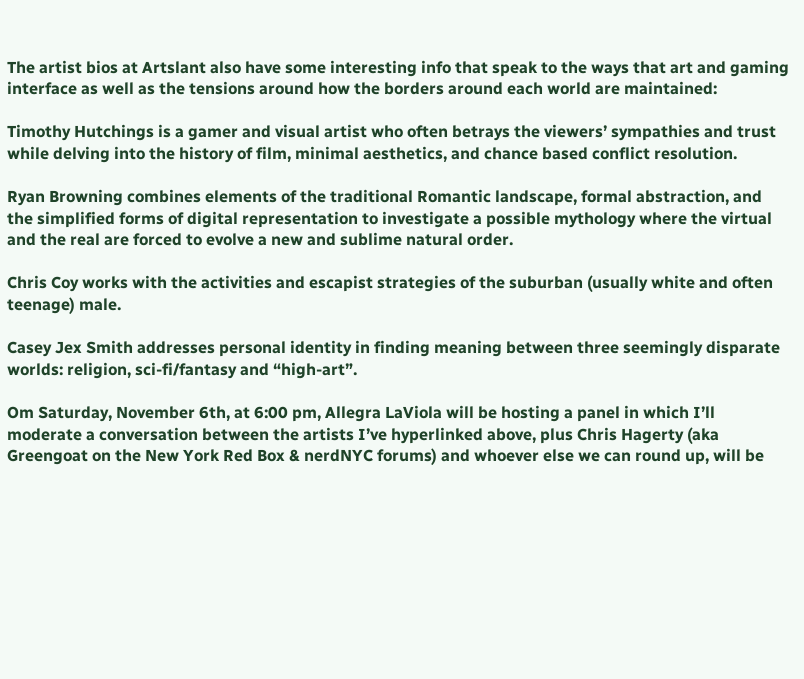The artist bios at Artslant also have some interesting info that speak to the ways that art and gaming interface as well as the tensions around how the borders around each world are maintained:

Timothy Hutchings is a gamer and visual artist who often betrays the viewers’ sympathies and trust while delving into the history of film, minimal aesthetics, and chance based conflict resolution.

Ryan Browning combines elements of the traditional Romantic landscape, formal abstraction, and the simplified forms of digital representation to investigate a possible mythology where the virtual and the real are forced to evolve a new and sublime natural order.

Chris Coy works with the activities and escapist strategies of the suburban (usually white and often teenage) male.

Casey Jex Smith addresses personal identity in finding meaning between three seemingly disparate worlds: religion, sci-fi/fantasy and “high-art”.

Om Saturday, November 6th, at 6:00 pm, Allegra LaViola will be hosting a panel in which I’ll moderate a conversation between the artists I’ve hyperlinked above, plus Chris Hagerty (aka Greengoat on the New York Red Box & nerdNYC forums) and whoever else we can round up, will be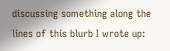discussing something along the lines of this blurb I wrote up: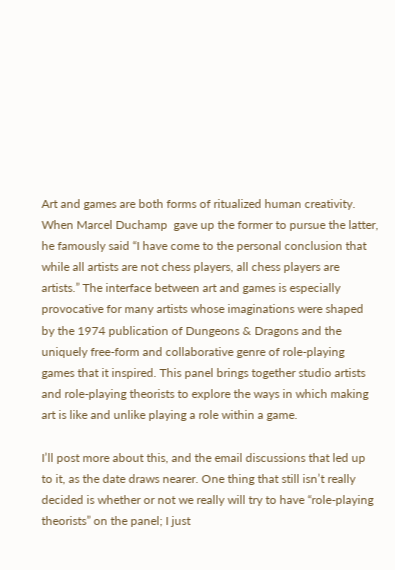Art and games are both forms of ritualized human creativity. When Marcel Duchamp  gave up the former to pursue the latter, he famously said “I have come to the personal conclusion that while all artists are not chess players, all chess players are artists.” The interface between art and games is especially provocative for many artists whose imaginations were shaped by the 1974 publication of Dungeons & Dragons and the  uniquely free-form and collaborative genre of role-playing games that it inspired. This panel brings together studio artists and role-playing theorists to explore the ways in which making art is like and unlike playing a role within a game.

I’ll post more about this, and the email discussions that led up to it, as the date draws nearer. One thing that still isn’t really decided is whether or not we really will try to have “role-playing theorists” on the panel; I just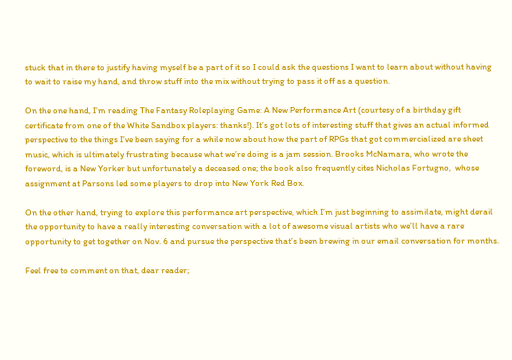stuck that in there to justify having myself be a part of it so I could ask the questions I want to learn about without having to wait to raise my hand, and throw stuff into the mix without trying to pass it off as a question.

On the one hand, I’m reading The Fantasy Roleplaying Game: A New Performance Art (courtesy of a birthday gift certificate from one of the White Sandbox players: thanks!). It’s got lots of interesting stuff that gives an actual informed perspective to the things I’ve been saying for a while now about how the part of RPGs that got commercialized are sheet music, which is ultimately frustrating because what we’re doing is a jam session. Brooks McNamara, who wrote the foreword, is a New Yorker but unfortunately a deceased one; the book also frequently cites Nicholas Fortugno,  whose assignment at Parsons led some players to drop into New York Red Box.

On the other hand, trying to explore this performance art perspective, which I’m just beginning to assimilate, might derail the opportunity to have a really interesting conversation with a lot of awesome visual artists who we’ll have a rare opportunity to get together on Nov. 6 and pursue the perspective that’s been brewing in our email conversation for months.

Feel free to comment on that, dear reader;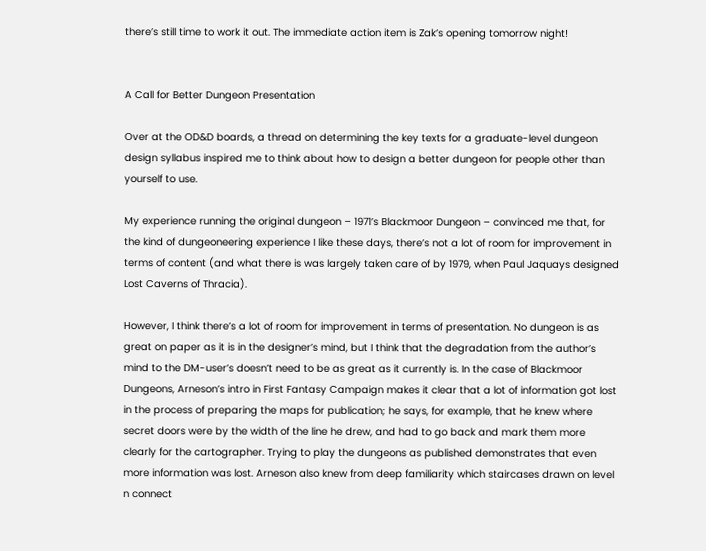there’s still time to work it out. The immediate action item is Zak’s opening tomorrow night!


A Call for Better Dungeon Presentation

Over at the OD&D boards, a thread on determining the key texts for a graduate-level dungeon design syllabus inspired me to think about how to design a better dungeon for people other than yourself to use.

My experience running the original dungeon – 1971’s Blackmoor Dungeon – convinced me that, for the kind of dungeoneering experience I like these days, there’s not a lot of room for improvement in terms of content (and what there is was largely taken care of by 1979, when Paul Jaquays designed Lost Caverns of Thracia).

However, I think there’s a lot of room for improvement in terms of presentation. No dungeon is as great on paper as it is in the designer’s mind, but I think that the degradation from the author’s mind to the DM-user’s doesn’t need to be as great as it currently is. In the case of Blackmoor Dungeons, Arneson’s intro in First Fantasy Campaign makes it clear that a lot of information got lost in the process of preparing the maps for publication; he says, for example, that he knew where secret doors were by the width of the line he drew, and had to go back and mark them more clearly for the cartographer. Trying to play the dungeons as published demonstrates that even more information was lost. Arneson also knew from deep familiarity which staircases drawn on level n connect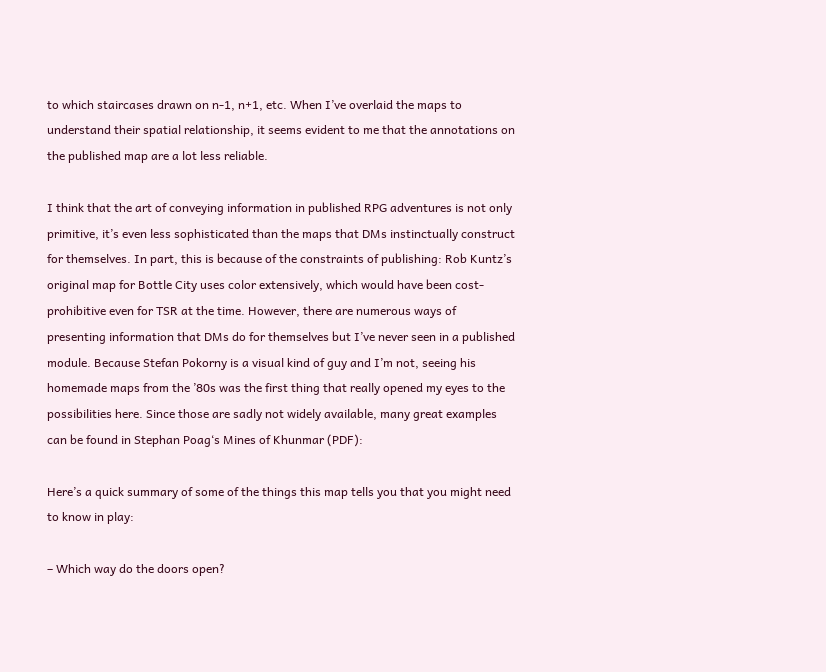to which staircases drawn on n-1, n+1, etc. When I’ve overlaid the maps to understand their spatial relationship, it seems evident to me that the annotations on the published map are a lot less reliable.

I think that the art of conveying information in published RPG adventures is not only primitive, it’s even less sophisticated than the maps that DMs instinctually construct for themselves. In part, this is because of the constraints of publishing: Rob Kuntz’s original map for Bottle City uses color extensively, which would have been cost-prohibitive even for TSR at the time. However, there are numerous ways of presenting information that DMs do for themselves but I’ve never seen in a published module. Because Stefan Pokorny is a visual kind of guy and I’m not, seeing his homemade maps from the ’80s was the first thing that really opened my eyes to the possibilities here. Since those are sadly not widely available, many great examples can be found in Stephan Poag‘s Mines of Khunmar (PDF):

Here’s a quick summary of some of the things this map tells you that you might need to know in play:

– Which way do the doors open?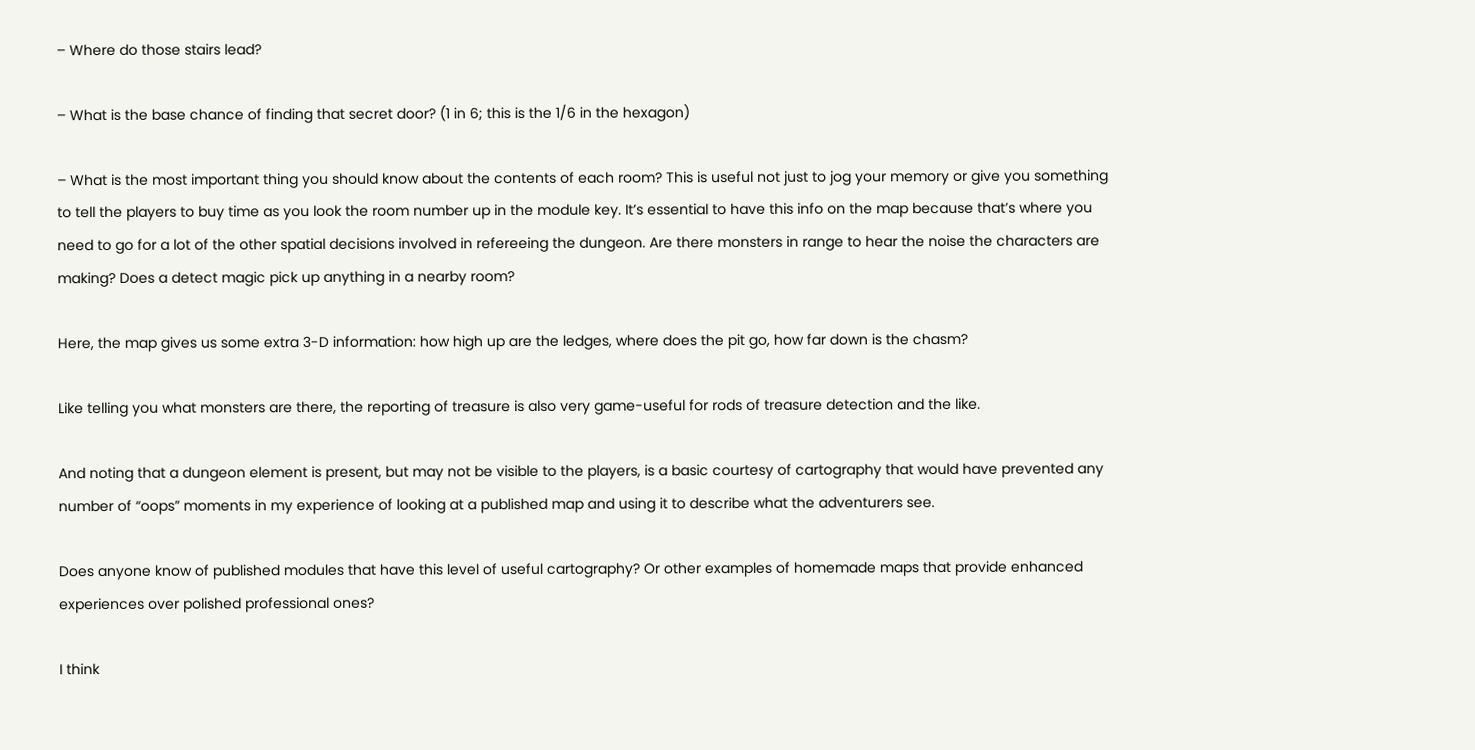– Where do those stairs lead?

– What is the base chance of finding that secret door? (1 in 6; this is the 1/6 in the hexagon)

– What is the most important thing you should know about the contents of each room? This is useful not just to jog your memory or give you something to tell the players to buy time as you look the room number up in the module key. It’s essential to have this info on the map because that’s where you need to go for a lot of the other spatial decisions involved in refereeing the dungeon. Are there monsters in range to hear the noise the characters are making? Does a detect magic pick up anything in a nearby room?

Here, the map gives us some extra 3-D information: how high up are the ledges, where does the pit go, how far down is the chasm?

Like telling you what monsters are there, the reporting of treasure is also very game-useful for rods of treasure detection and the like.

And noting that a dungeon element is present, but may not be visible to the players, is a basic courtesy of cartography that would have prevented any number of “oops” moments in my experience of looking at a published map and using it to describe what the adventurers see.

Does anyone know of published modules that have this level of useful cartography? Or other examples of homemade maps that provide enhanced experiences over polished professional ones?

I think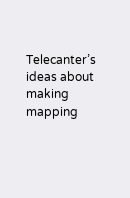Telecanter’s ideas about making mapping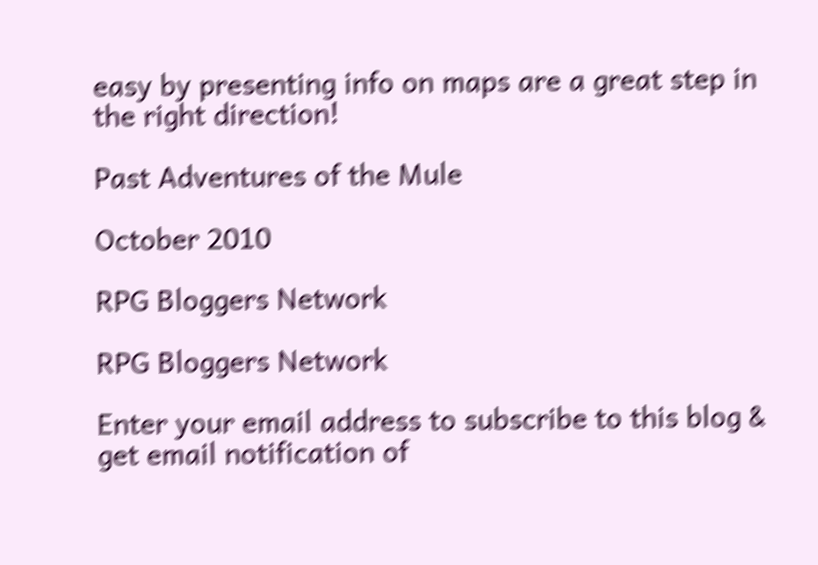easy by presenting info on maps are a great step in the right direction!

Past Adventures of the Mule

October 2010

RPG Bloggers Network

RPG Bloggers Network

Enter your email address to subscribe to this blog & get email notification of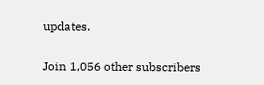updates.

Join 1,056 other subscribers